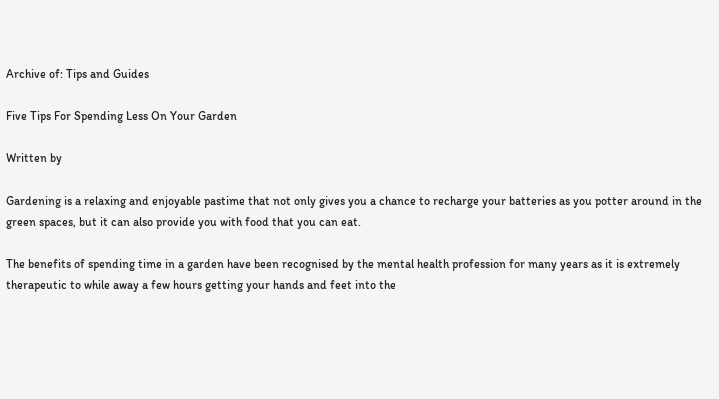Archive of: Tips and Guides

Five Tips For Spending Less On Your Garden

Written by

Gardening is a relaxing and enjoyable pastime that not only gives you a chance to recharge your batteries as you potter around in the green spaces, but it can also provide you with food that you can eat.

The benefits of spending time in a garden have been recognised by the mental health profession for many years as it is extremely therapeutic to while away a few hours getting your hands and feet into the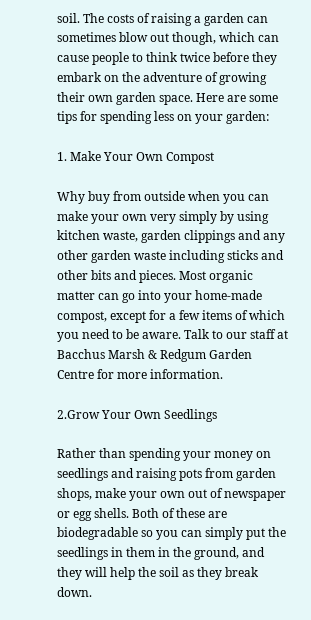soil. The costs of raising a garden can sometimes blow out though, which can cause people to think twice before they embark on the adventure of growing their own garden space. Here are some tips for spending less on your garden:

1. Make Your Own Compost

Why buy from outside when you can make your own very simply by using kitchen waste, garden clippings and any other garden waste including sticks and other bits and pieces. Most organic matter can go into your home-made compost, except for a few items of which you need to be aware. Talk to our staff at Bacchus Marsh & Redgum Garden Centre for more information.

2.Grow Your Own Seedlings

Rather than spending your money on seedlings and raising pots from garden shops, make your own out of newspaper or egg shells. Both of these are biodegradable so you can simply put the seedlings in them in the ground, and they will help the soil as they break down.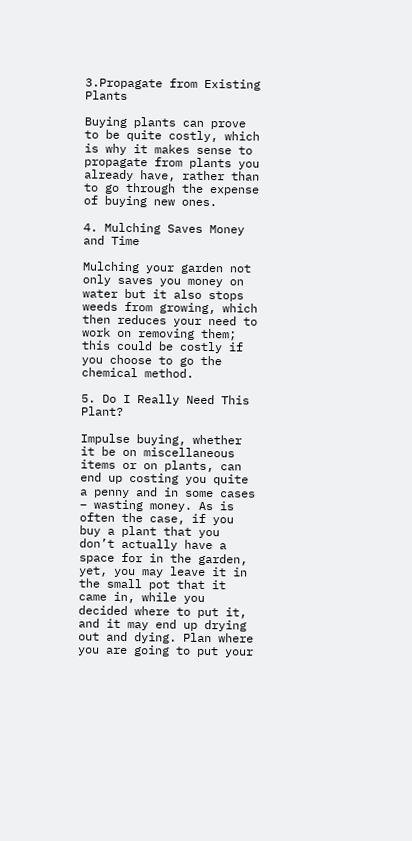3.Propagate from Existing Plants

Buying plants can prove to be quite costly, which is why it makes sense to propagate from plants you already have, rather than to go through the expense of buying new ones.

4. Mulching Saves Money and Time

Mulching your garden not only saves you money on water but it also stops weeds from growing, which then reduces your need to work on removing them; this could be costly if you choose to go the chemical method.

5. Do I Really Need This Plant?

Impulse buying, whether it be on miscellaneous items or on plants, can end up costing you quite a penny and in some cases – wasting money. As is often the case, if you buy a plant that you don’t actually have a space for in the garden, yet, you may leave it in the small pot that it came in, while you decided where to put it, and it may end up drying out and dying. Plan where you are going to put your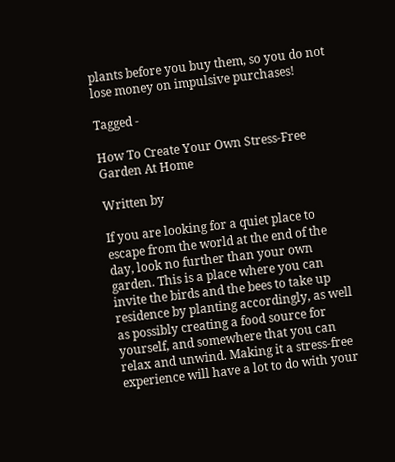plants before you buy them, so you do not lose money on impulsive purchases!

Tagged -

How To Create Your Own Stress-Free Garden At Home

Written by

If you are looking for a quiet place to escape from the world at the end of the day, look no further than your own garden. This is a place where you can invite the birds and the bees to take up residence by planting accordingly, as well as possibly creating a food source for yourself, and somewhere that you can relax and unwind. Making it a stress-free experience will have a lot to do with your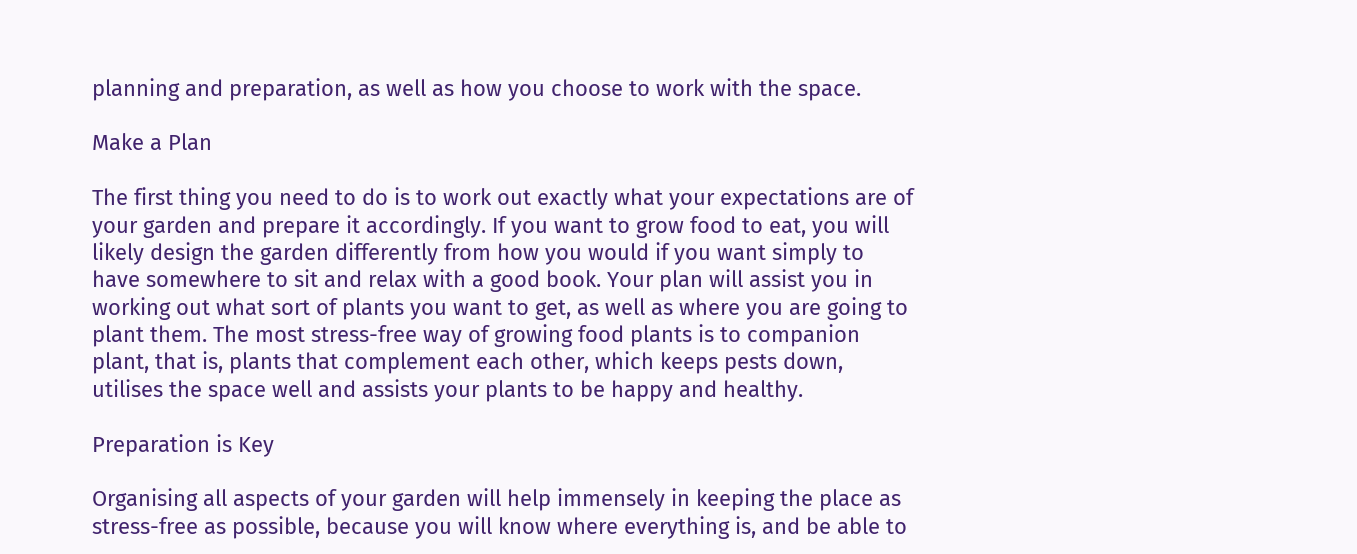planning and preparation, as well as how you choose to work with the space.

Make a Plan

The first thing you need to do is to work out exactly what your expectations are of your garden and prepare it accordingly. If you want to grow food to eat, you will likely design the garden differently from how you would if you want simply to have somewhere to sit and relax with a good book. Your plan will assist you in working out what sort of plants you want to get, as well as where you are going to plant them. The most stress-free way of growing food plants is to companion plant, that is, plants that complement each other, which keeps pests down, utilises the space well and assists your plants to be happy and healthy.

Preparation is Key

Organising all aspects of your garden will help immensely in keeping the place as stress-free as possible, because you will know where everything is, and be able to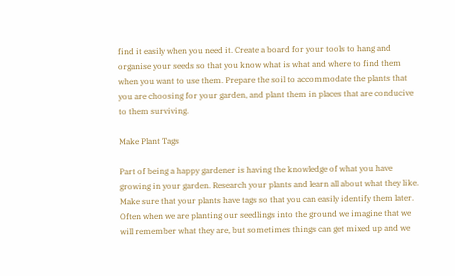find it easily when you need it. Create a board for your tools to hang and organise your seeds so that you know what is what and where to find them when you want to use them. Prepare the soil to accommodate the plants that you are choosing for your garden, and plant them in places that are conducive to them surviving.

Make Plant Tags

Part of being a happy gardener is having the knowledge of what you have growing in your garden. Research your plants and learn all about what they like. Make sure that your plants have tags so that you can easily identify them later. Often when we are planting our seedlings into the ground we imagine that we will remember what they are, but sometimes things can get mixed up and we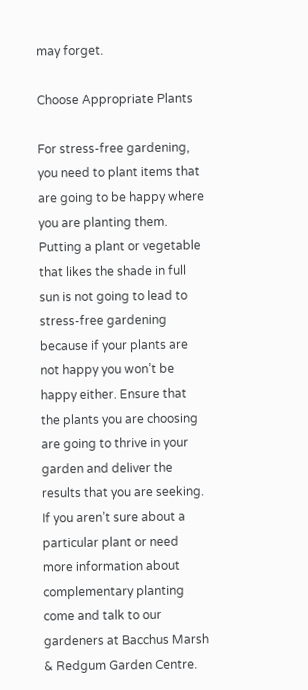may forget.

Choose Appropriate Plants

For stress-free gardening, you need to plant items that are going to be happy where you are planting them. Putting a plant or vegetable that likes the shade in full sun is not going to lead to stress-free gardening because if your plants are not happy you won’t be happy either. Ensure that the plants you are choosing are going to thrive in your garden and deliver the results that you are seeking. If you aren’t sure about a particular plant or need more information about complementary planting come and talk to our gardeners at Bacchus Marsh & Redgum Garden Centre.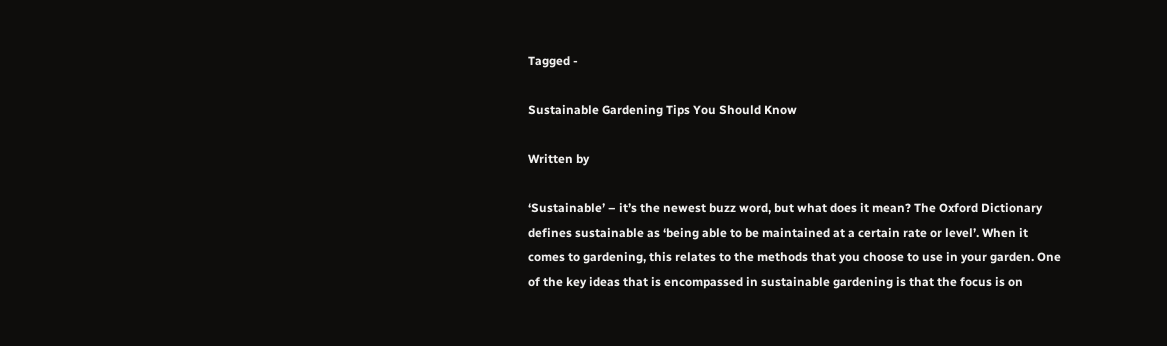Tagged -

Sustainable Gardening Tips You Should Know

Written by

‘Sustainable’ – it’s the newest buzz word, but what does it mean? The Oxford Dictionary defines sustainable as ‘being able to be maintained at a certain rate or level’. When it comes to gardening, this relates to the methods that you choose to use in your garden. One of the key ideas that is encompassed in sustainable gardening is that the focus is on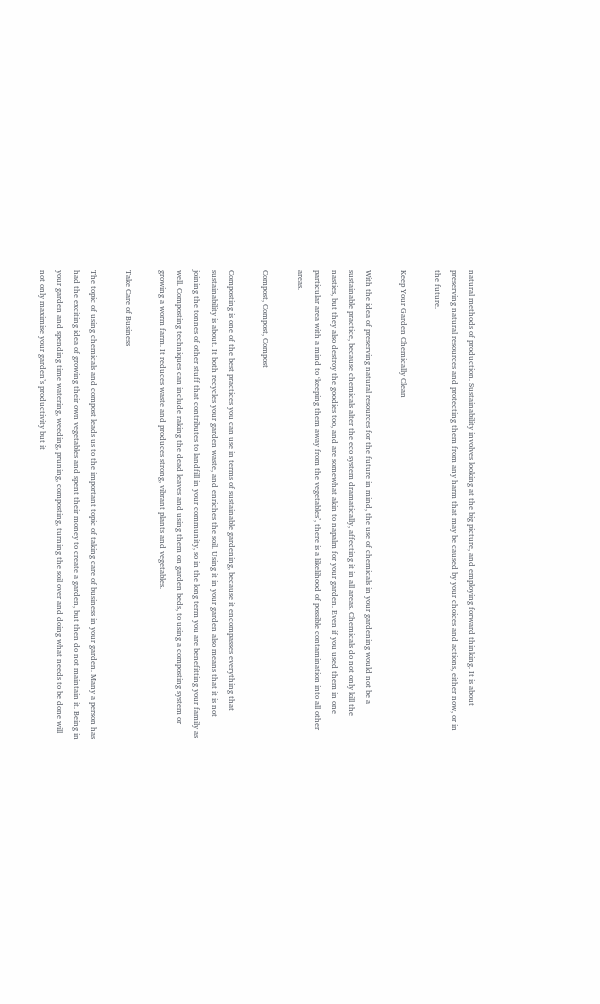natural methods of production. Sustainability involves looking at the big picture, and employing forward thinking. It is about preserving natural resources and protecting them from any harm that may be caused by your choices and actions, either now, or in the future.

Keep Your Garden Chemically Clean

With the idea of preserving natural resources for the future in mind, the use of chemicals in your gardening would not be a sustainable practice, because chemicals alter the eco system dramatically, affecting it in all areas. Chemicals do not only kill the nasties, but they also destroy the goodies too, and are somewhat akin to napalm for your garden. Even if you used them in one particular area with a mind to ‘keeping them away from the vegetables’, there is a likelihood of possible contamination into all other areas.

Compost, Compost, Compost

Composting is one of the best practices you can use in terms of sustainable gardening, because it encompasses everything that sustainability is about. It both recycles your garden waste, and enriches the soil. Using it in your garden also means that it is not joining the tonnes of other stuff that contributes to landfill in your community, so in the long term you are benefitting your family as well. Composting techniques can include raking the dead leaves and using them on garden beds, to using a composting system or growing a worm farm. It reduces waste and produces strong, vibrant plants and vegetables.

Take Care of Business

The topic of using chemicals and compost leads us to the important topic of taking care of business in your garden. Many a person has had the exciting idea of growing their own vegetables and spent their money to create a garden, but then do not maintain it. Being in your garden and spending time watering, weeding, pruning, composting, turning the soil over and doing what needs to be done will not only maximise your garden’s productivity but it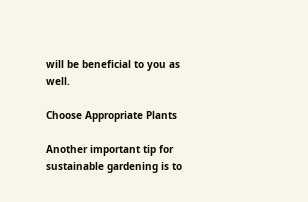will be beneficial to you as well.

Choose Appropriate Plants

Another important tip for sustainable gardening is to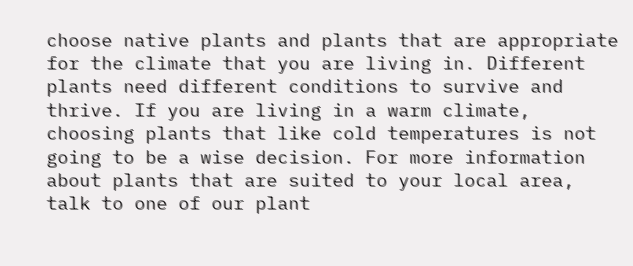choose native plants and plants that are appropriate for the climate that you are living in. Different plants need different conditions to survive and thrive. If you are living in a warm climate, choosing plants that like cold temperatures is not going to be a wise decision. For more information about plants that are suited to your local area, talk to one of our plant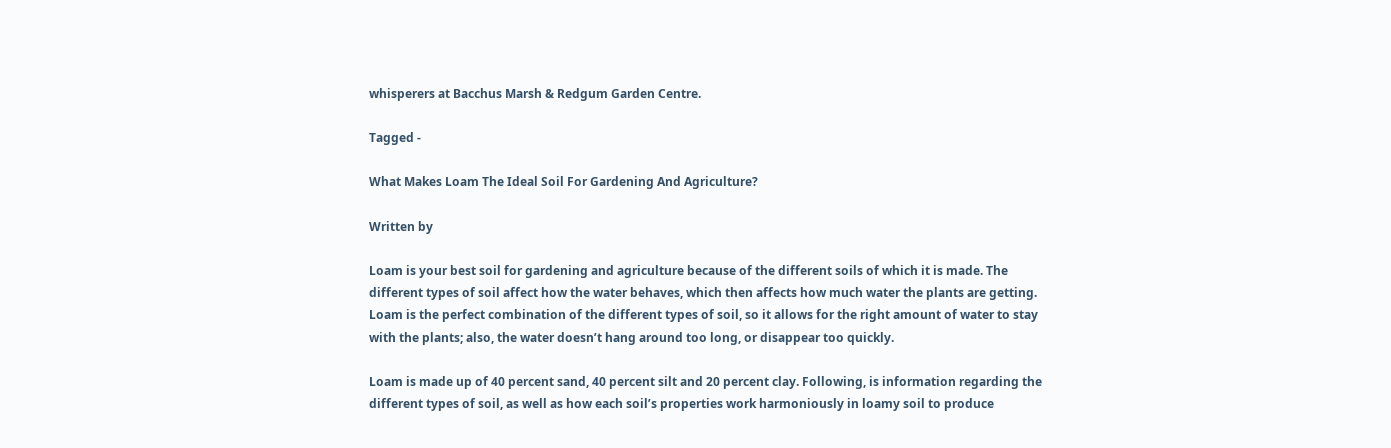whisperers at Bacchus Marsh & Redgum Garden Centre.

Tagged -

What Makes Loam The Ideal Soil For Gardening And Agriculture?

Written by

Loam is your best soil for gardening and agriculture because of the different soils of which it is made. The different types of soil affect how the water behaves, which then affects how much water the plants are getting. Loam is the perfect combination of the different types of soil, so it allows for the right amount of water to stay with the plants; also, the water doesn’t hang around too long, or disappear too quickly.

Loam is made up of 40 percent sand, 40 percent silt and 20 percent clay. Following, is information regarding the different types of soil, as well as how each soil’s properties work harmoniously in loamy soil to produce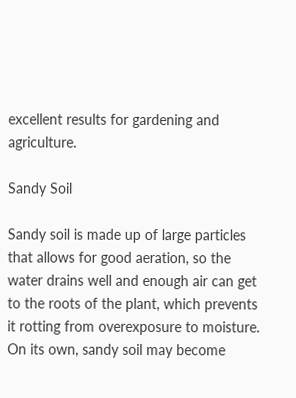excellent results for gardening and agriculture.

Sandy Soil

Sandy soil is made up of large particles that allows for good aeration, so the water drains well and enough air can get to the roots of the plant, which prevents it rotting from overexposure to moisture. On its own, sandy soil may become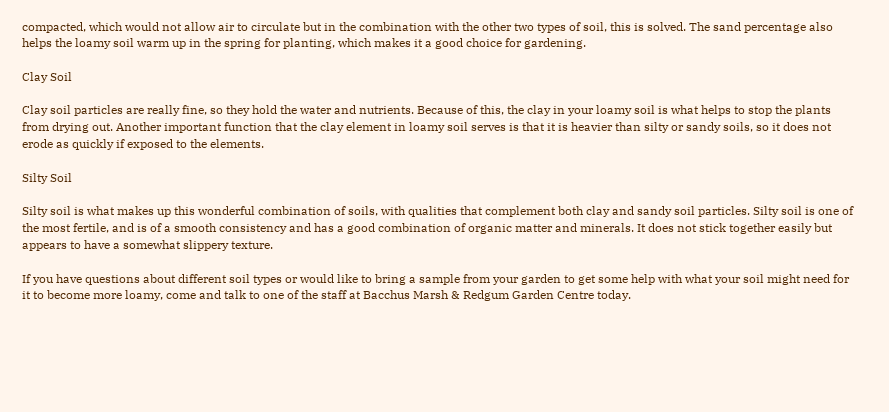compacted, which would not allow air to circulate but in the combination with the other two types of soil, this is solved. The sand percentage also helps the loamy soil warm up in the spring for planting, which makes it a good choice for gardening.

Clay Soil

Clay soil particles are really fine, so they hold the water and nutrients. Because of this, the clay in your loamy soil is what helps to stop the plants from drying out. Another important function that the clay element in loamy soil serves is that it is heavier than silty or sandy soils, so it does not erode as quickly if exposed to the elements.

Silty Soil

Silty soil is what makes up this wonderful combination of soils, with qualities that complement both clay and sandy soil particles. Silty soil is one of the most fertile, and is of a smooth consistency and has a good combination of organic matter and minerals. It does not stick together easily but appears to have a somewhat slippery texture.

If you have questions about different soil types or would like to bring a sample from your garden to get some help with what your soil might need for it to become more loamy, come and talk to one of the staff at Bacchus Marsh & Redgum Garden Centre today.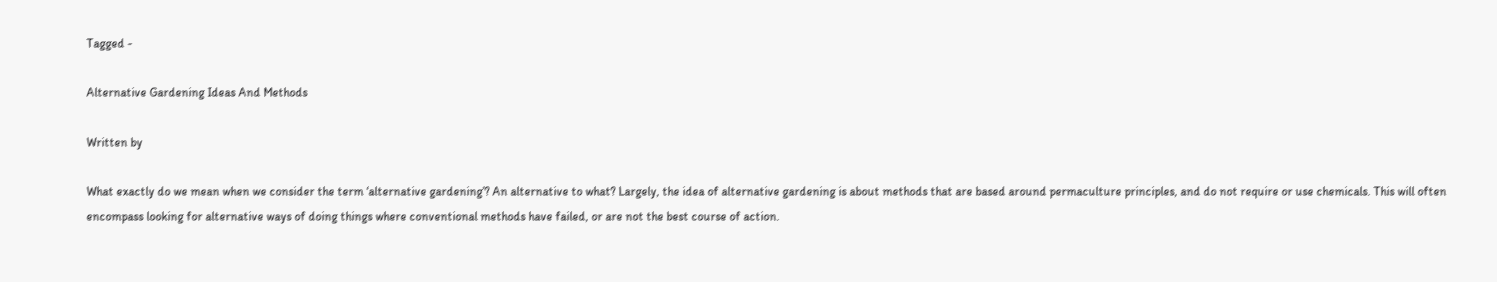Tagged -

Alternative Gardening Ideas And Methods

Written by

What exactly do we mean when we consider the term ‘alternative gardening’? An alternative to what? Largely, the idea of alternative gardening is about methods that are based around permaculture principles, and do not require or use chemicals. This will often encompass looking for alternative ways of doing things where conventional methods have failed, or are not the best course of action.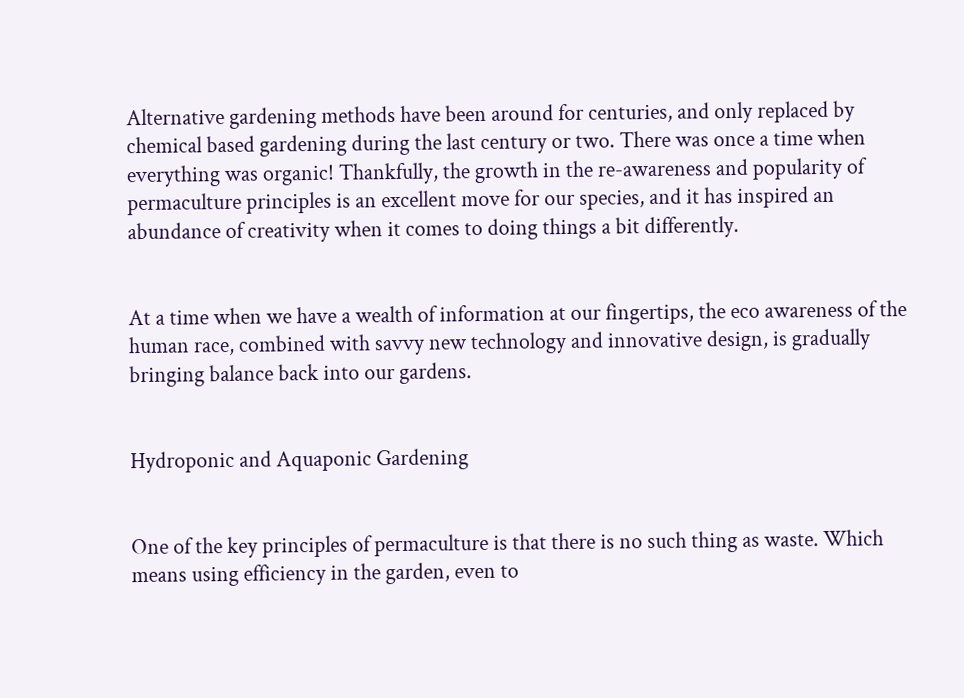Alternative gardening methods have been around for centuries, and only replaced by chemical based gardening during the last century or two. There was once a time when everything was organic! Thankfully, the growth in the re-awareness and popularity of permaculture principles is an excellent move for our species, and it has inspired an abundance of creativity when it comes to doing things a bit differently.


At a time when we have a wealth of information at our fingertips, the eco awareness of the human race, combined with savvy new technology and innovative design, is gradually bringing balance back into our gardens.


Hydroponic and Aquaponic Gardening


One of the key principles of permaculture is that there is no such thing as waste. Which means using efficiency in the garden, even to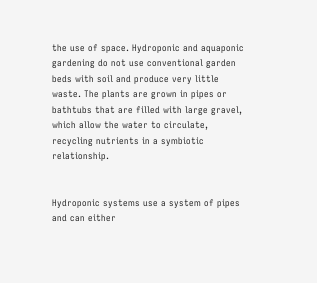the use of space. Hydroponic and aquaponic gardening do not use conventional garden beds with soil and produce very little waste. The plants are grown in pipes or bathtubs that are filled with large gravel, which allow the water to circulate, recycling nutrients in a symbiotic relationship.


Hydroponic systems use a system of pipes and can either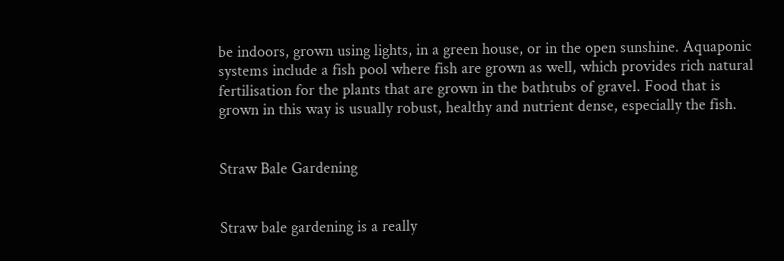be indoors, grown using lights, in a green house, or in the open sunshine. Aquaponic systems include a fish pool where fish are grown as well, which provides rich natural fertilisation for the plants that are grown in the bathtubs of gravel. Food that is grown in this way is usually robust, healthy and nutrient dense, especially the fish.


Straw Bale Gardening


Straw bale gardening is a really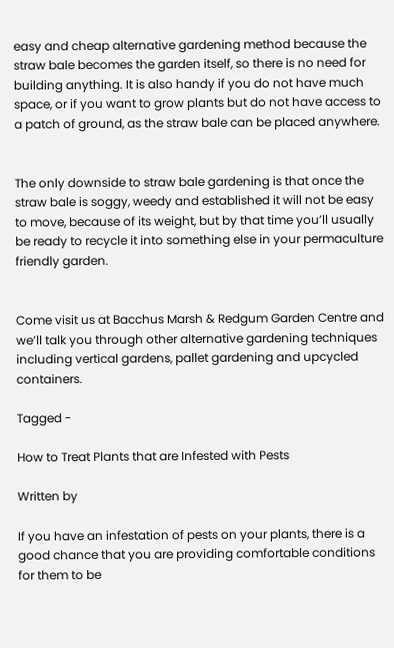easy and cheap alternative gardening method because the straw bale becomes the garden itself, so there is no need for building anything. It is also handy if you do not have much space, or if you want to grow plants but do not have access to a patch of ground, as the straw bale can be placed anywhere.


The only downside to straw bale gardening is that once the straw bale is soggy, weedy and established it will not be easy to move, because of its weight, but by that time you’ll usually be ready to recycle it into something else in your permaculture friendly garden.


Come visit us at Bacchus Marsh & Redgum Garden Centre and we’ll talk you through other alternative gardening techniques including vertical gardens, pallet gardening and upcycled containers.

Tagged -

How to Treat Plants that are Infested with Pests

Written by

If you have an infestation of pests on your plants, there is a good chance that you are providing comfortable conditions for them to be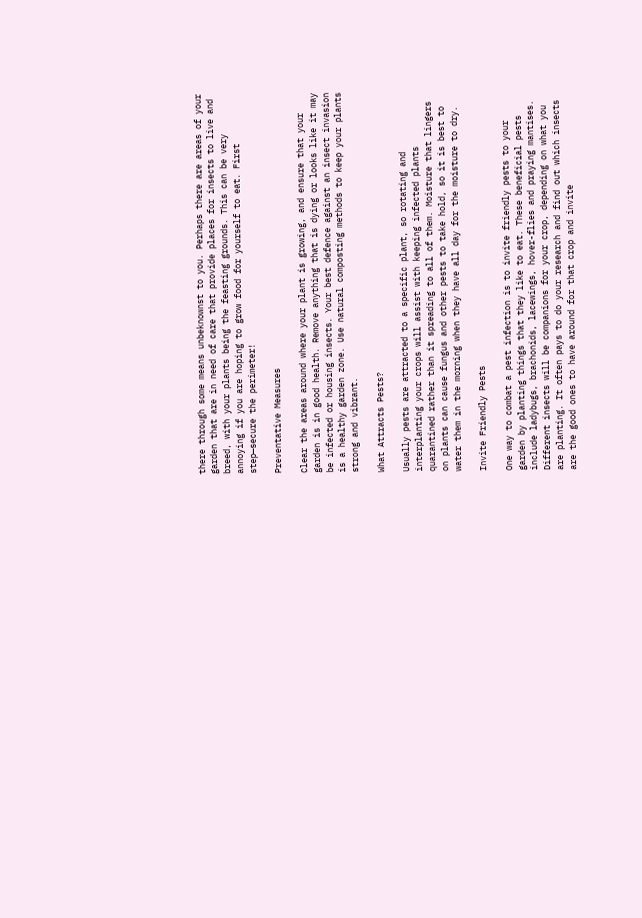there through some means unbeknownst to you. Perhaps there are areas of your garden that are in need of care that provide places for insects to live and breed, with your plants being the feasting grounds. This can be very annoying if you are hoping to grow food for yourself to eat. First step—secure the perimeter!

Preventative Measures

Clear the areas around where your plant is growing, and ensure that your garden is in good health. Remove anything that is dying or looks like it may be infected or housing insects. Your best defence against an insect invasion is a healthy garden zone. Use natural composting methods to keep your plants strong and vibrant.

What Attracts Pests?

Usually pests are attracted to a specific plant, so rotating and interplanting your crops will assist with keeping infected plants quarantined rather than it spreading to all of them. Moisture that lingers on plants can cause fungus and other pests to take hold, so it is best to water them in the morning when they have all day for the moisture to dry.

Invite Friendly Pests

One way to combat a pest infection is to invite friendly pests to your garden by planting things that they like to eat. These beneficial pests include ladybugs, brachonids, lacewings, hover-flies and praying mantises. Different insects will be companions for your crop, depending on what you are planting. It often pays to do your research and find out which insects are the good ones to have around for that crop and invite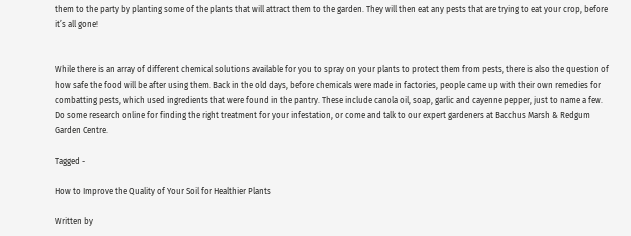them to the party by planting some of the plants that will attract them to the garden. They will then eat any pests that are trying to eat your crop, before it’s all gone!


While there is an array of different chemical solutions available for you to spray on your plants to protect them from pests, there is also the question of how safe the food will be after using them. Back in the old days, before chemicals were made in factories, people came up with their own remedies for combatting pests, which used ingredients that were found in the pantry. These include canola oil, soap, garlic and cayenne pepper, just to name a few. Do some research online for finding the right treatment for your infestation, or come and talk to our expert gardeners at Bacchus Marsh & Redgum Garden Centre.

Tagged -

How to Improve the Quality of Your Soil for Healthier Plants

Written by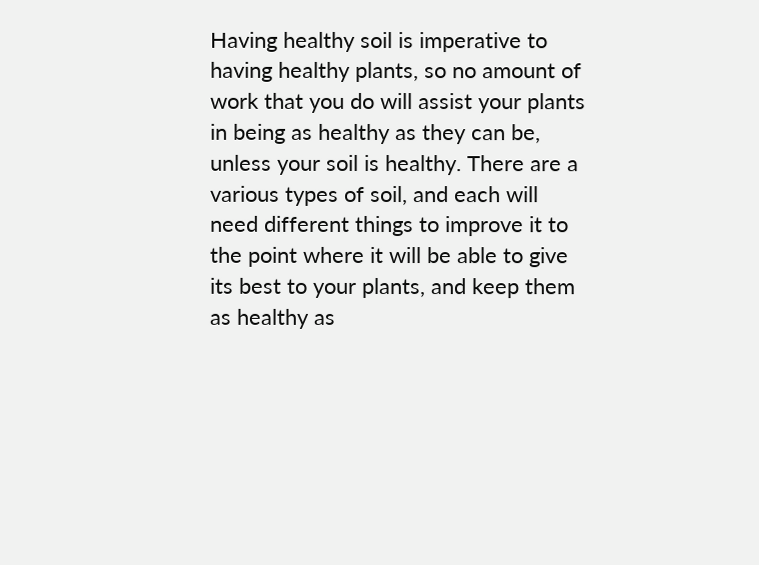Having healthy soil is imperative to having healthy plants, so no amount of work that you do will assist your plants in being as healthy as they can be, unless your soil is healthy. There are a various types of soil, and each will need different things to improve it to the point where it will be able to give its best to your plants, and keep them as healthy as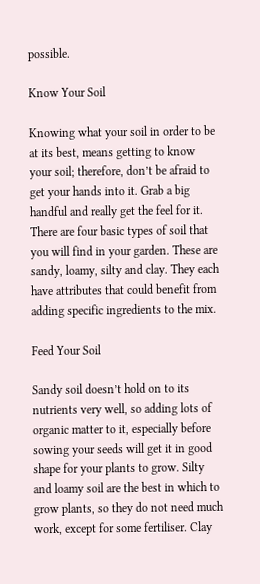possible.

Know Your Soil

Knowing what your soil in order to be at its best, means getting to know your soil; therefore, don’t be afraid to get your hands into it. Grab a big handful and really get the feel for it. There are four basic types of soil that you will find in your garden. These are sandy, loamy, silty and clay. They each have attributes that could benefit from adding specific ingredients to the mix.

Feed Your Soil

Sandy soil doesn’t hold on to its nutrients very well, so adding lots of organic matter to it, especially before sowing your seeds will get it in good shape for your plants to grow. Silty and loamy soil are the best in which to grow plants, so they do not need much work, except for some fertiliser. Clay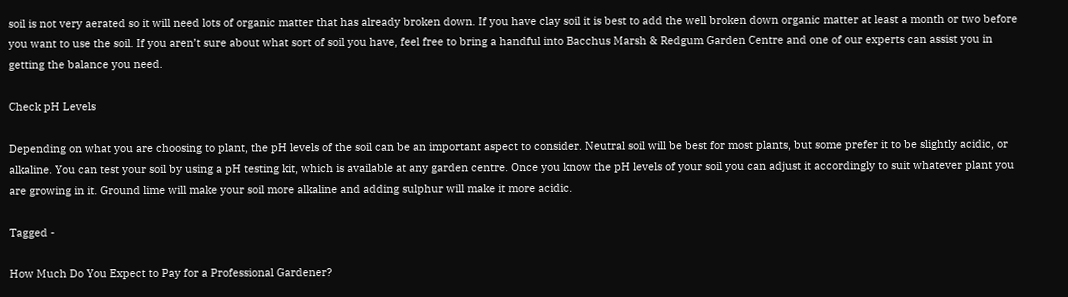soil is not very aerated so it will need lots of organic matter that has already broken down. If you have clay soil it is best to add the well broken down organic matter at least a month or two before you want to use the soil. If you aren’t sure about what sort of soil you have, feel free to bring a handful into Bacchus Marsh & Redgum Garden Centre and one of our experts can assist you in getting the balance you need.

Check pH Levels

Depending on what you are choosing to plant, the pH levels of the soil can be an important aspect to consider. Neutral soil will be best for most plants, but some prefer it to be slightly acidic, or alkaline. You can test your soil by using a pH testing kit, which is available at any garden centre. Once you know the pH levels of your soil you can adjust it accordingly to suit whatever plant you are growing in it. Ground lime will make your soil more alkaline and adding sulphur will make it more acidic.

Tagged -

How Much Do You Expect to Pay for a Professional Gardener?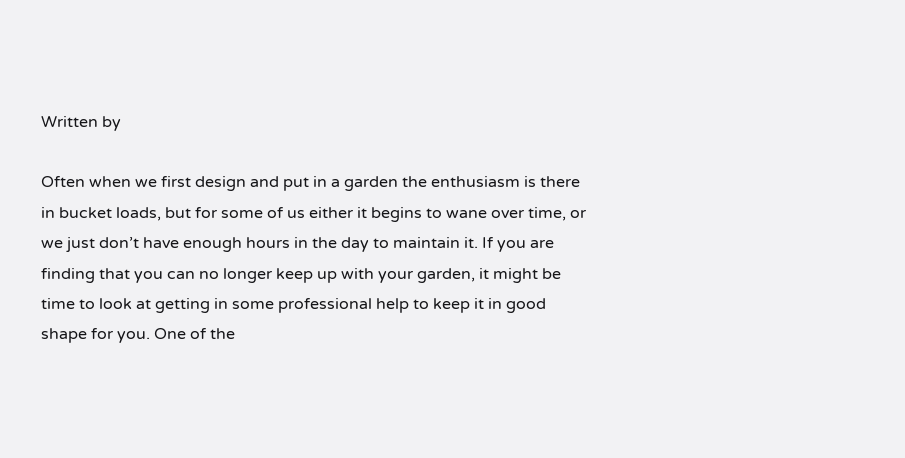Written by

Often when we first design and put in a garden the enthusiasm is there in bucket loads, but for some of us either it begins to wane over time, or we just don’t have enough hours in the day to maintain it. If you are finding that you can no longer keep up with your garden, it might be time to look at getting in some professional help to keep it in good shape for you. One of the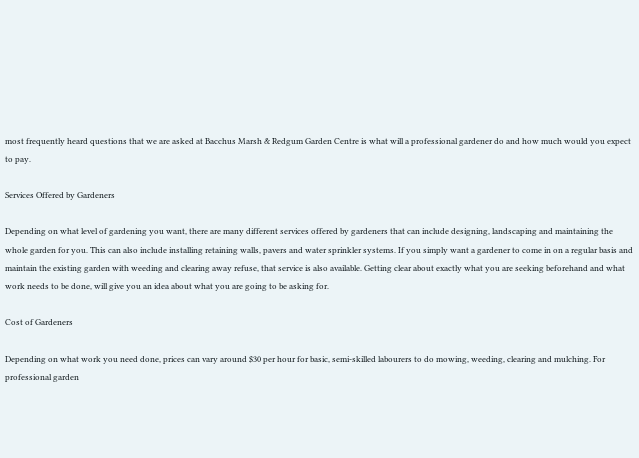most frequently heard questions that we are asked at Bacchus Marsh & Redgum Garden Centre is what will a professional gardener do and how much would you expect to pay.

Services Offered by Gardeners

Depending on what level of gardening you want, there are many different services offered by gardeners that can include designing, landscaping and maintaining the whole garden for you. This can also include installing retaining walls, pavers and water sprinkler systems. If you simply want a gardener to come in on a regular basis and maintain the existing garden with weeding and clearing away refuse, that service is also available. Getting clear about exactly what you are seeking beforehand and what work needs to be done, will give you an idea about what you are going to be asking for.

Cost of Gardeners

Depending on what work you need done, prices can vary around $30 per hour for basic, semi-skilled labourers to do mowing, weeding, clearing and mulching. For professional garden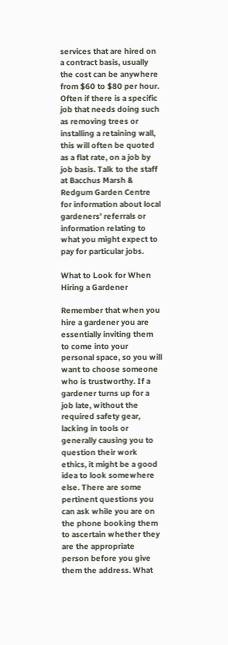services that are hired on a contract basis, usually the cost can be anywhere from $60 to $80 per hour. Often if there is a specific job that needs doing such as removing trees or installing a retaining wall, this will often be quoted as a flat rate, on a job by job basis. Talk to the staff at Bacchus Marsh & Redgum Garden Centre for information about local gardeners’ referrals or information relating to what you might expect to pay for particular jobs.

What to Look for When Hiring a Gardener

Remember that when you hire a gardener you are essentially inviting them to come into your personal space, so you will want to choose someone who is trustworthy. If a gardener turns up for a job late, without the required safety gear, lacking in tools or generally causing you to question their work ethics, it might be a good idea to look somewhere else. There are some pertinent questions you can ask while you are on the phone booking them to ascertain whether they are the appropriate person before you give them the address. What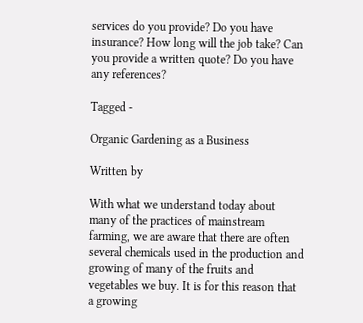services do you provide? Do you have insurance? How long will the job take? Can you provide a written quote? Do you have any references?

Tagged -

Organic Gardening as a Business

Written by

With what we understand today about many of the practices of mainstream farming, we are aware that there are often several chemicals used in the production and growing of many of the fruits and vegetables we buy. It is for this reason that a growing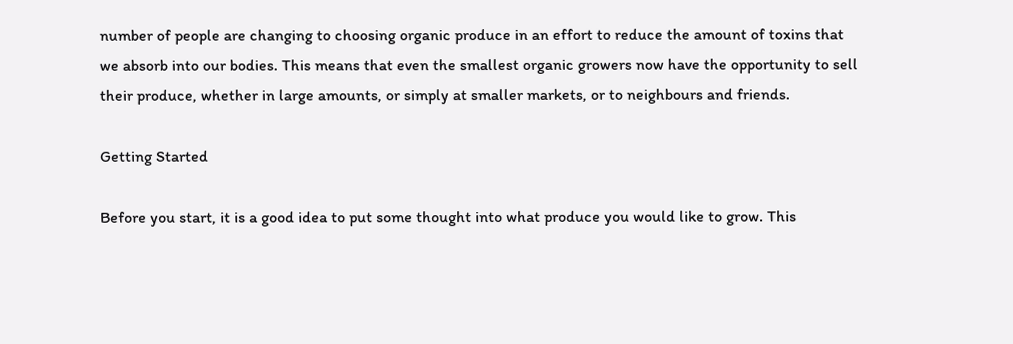number of people are changing to choosing organic produce in an effort to reduce the amount of toxins that we absorb into our bodies. This means that even the smallest organic growers now have the opportunity to sell their produce, whether in large amounts, or simply at smaller markets, or to neighbours and friends.

Getting Started

Before you start, it is a good idea to put some thought into what produce you would like to grow. This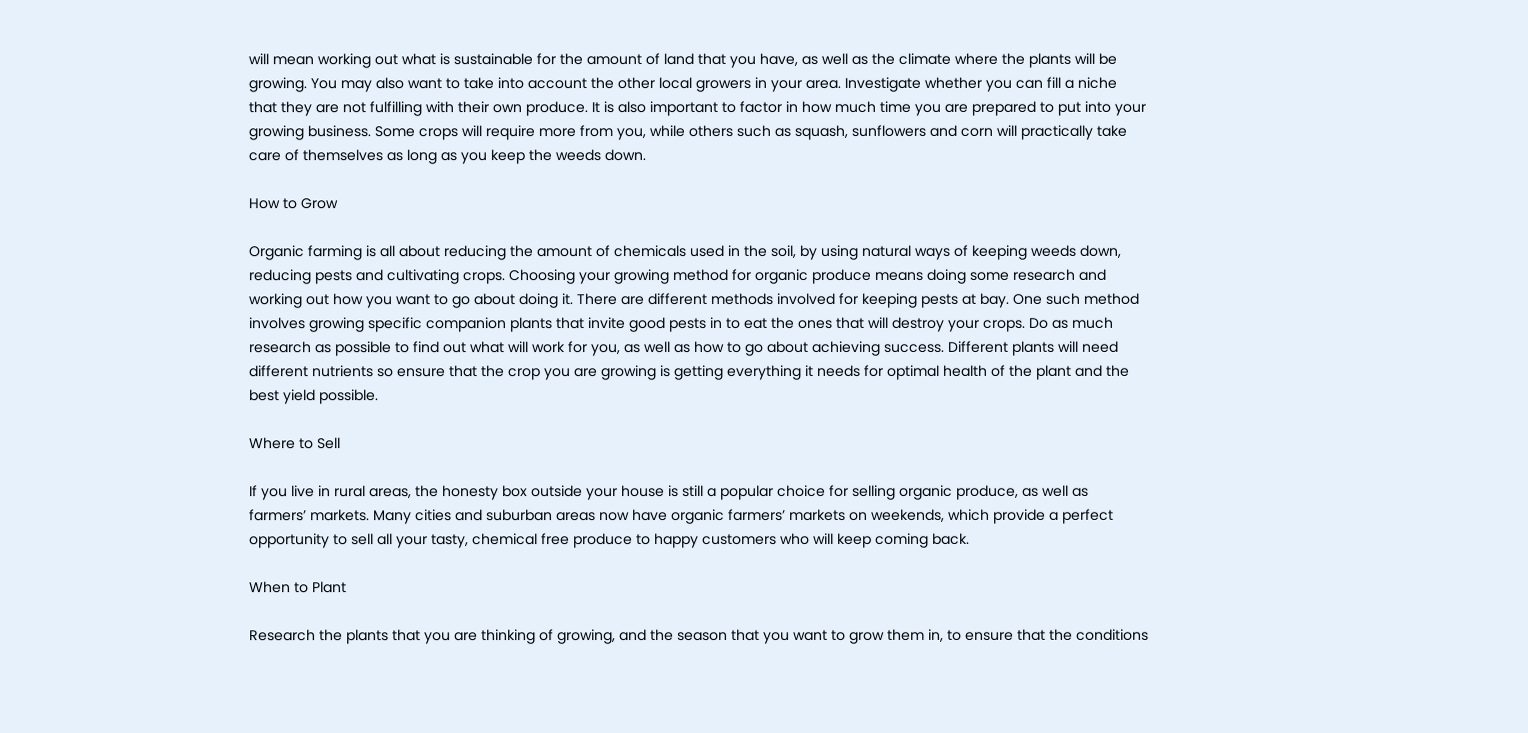will mean working out what is sustainable for the amount of land that you have, as well as the climate where the plants will be growing. You may also want to take into account the other local growers in your area. Investigate whether you can fill a niche that they are not fulfilling with their own produce. It is also important to factor in how much time you are prepared to put into your growing business. Some crops will require more from you, while others such as squash, sunflowers and corn will practically take care of themselves as long as you keep the weeds down.

How to Grow

Organic farming is all about reducing the amount of chemicals used in the soil, by using natural ways of keeping weeds down, reducing pests and cultivating crops. Choosing your growing method for organic produce means doing some research and working out how you want to go about doing it. There are different methods involved for keeping pests at bay. One such method involves growing specific companion plants that invite good pests in to eat the ones that will destroy your crops. Do as much research as possible to find out what will work for you, as well as how to go about achieving success. Different plants will need different nutrients so ensure that the crop you are growing is getting everything it needs for optimal health of the plant and the best yield possible.

Where to Sell

If you live in rural areas, the honesty box outside your house is still a popular choice for selling organic produce, as well as farmers’ markets. Many cities and suburban areas now have organic farmers’ markets on weekends, which provide a perfect opportunity to sell all your tasty, chemical free produce to happy customers who will keep coming back.

When to Plant

Research the plants that you are thinking of growing, and the season that you want to grow them in, to ensure that the conditions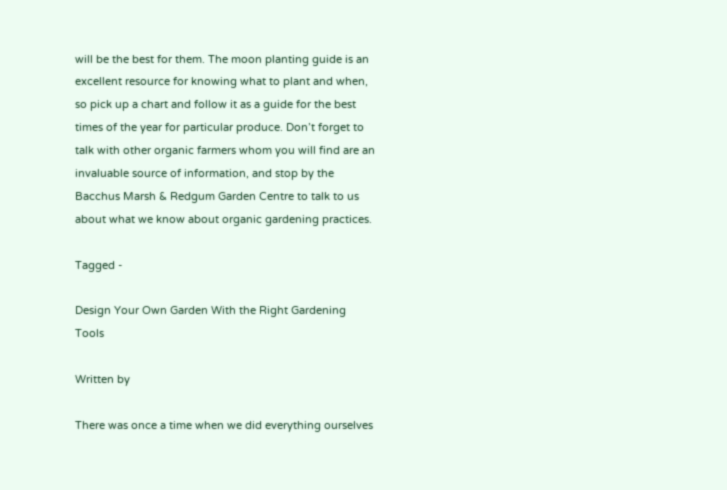will be the best for them. The moon planting guide is an excellent resource for knowing what to plant and when, so pick up a chart and follow it as a guide for the best times of the year for particular produce. Don’t forget to talk with other organic farmers whom you will find are an invaluable source of information, and stop by the Bacchus Marsh & Redgum Garden Centre to talk to us about what we know about organic gardening practices.

Tagged -

Design Your Own Garden With the Right Gardening Tools

Written by

There was once a time when we did everything ourselves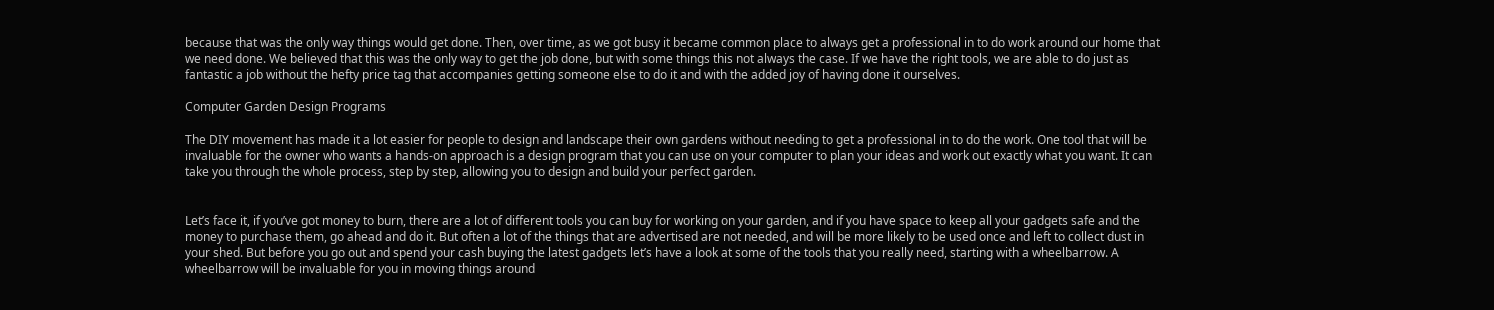because that was the only way things would get done. Then, over time, as we got busy it became common place to always get a professional in to do work around our home that we need done. We believed that this was the only way to get the job done, but with some things this not always the case. If we have the right tools, we are able to do just as fantastic a job without the hefty price tag that accompanies getting someone else to do it and with the added joy of having done it ourselves.

Computer Garden Design Programs

The DIY movement has made it a lot easier for people to design and landscape their own gardens without needing to get a professional in to do the work. One tool that will be invaluable for the owner who wants a hands-on approach is a design program that you can use on your computer to plan your ideas and work out exactly what you want. It can take you through the whole process, step by step, allowing you to design and build your perfect garden.


Let’s face it, if you’ve got money to burn, there are a lot of different tools you can buy for working on your garden, and if you have space to keep all your gadgets safe and the money to purchase them, go ahead and do it. But often a lot of the things that are advertised are not needed, and will be more likely to be used once and left to collect dust in your shed. But before you go out and spend your cash buying the latest gadgets let’s have a look at some of the tools that you really need, starting with a wheelbarrow. A wheelbarrow will be invaluable for you in moving things around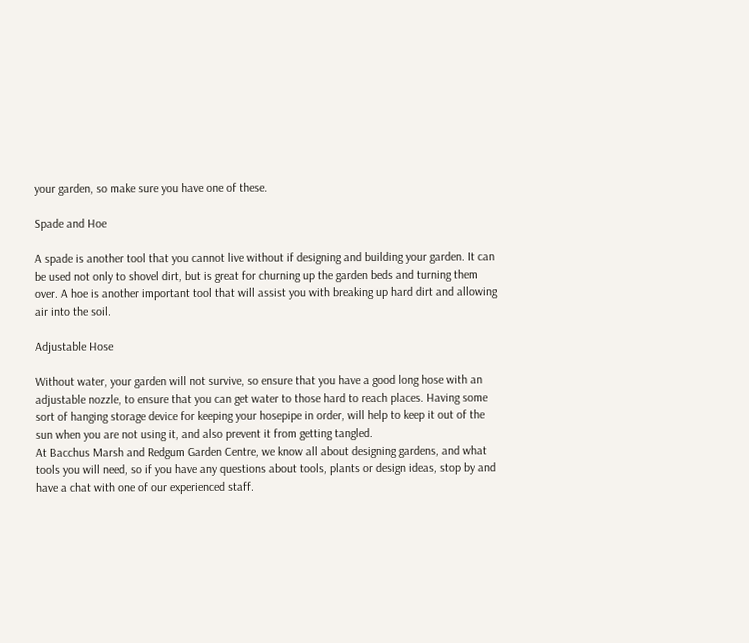your garden, so make sure you have one of these.

Spade and Hoe

A spade is another tool that you cannot live without if designing and building your garden. It can be used not only to shovel dirt, but is great for churning up the garden beds and turning them over. A hoe is another important tool that will assist you with breaking up hard dirt and allowing air into the soil.

Adjustable Hose

Without water, your garden will not survive, so ensure that you have a good long hose with an adjustable nozzle, to ensure that you can get water to those hard to reach places. Having some sort of hanging storage device for keeping your hosepipe in order, will help to keep it out of the sun when you are not using it, and also prevent it from getting tangled.
At Bacchus Marsh and Redgum Garden Centre, we know all about designing gardens, and what tools you will need, so if you have any questions about tools, plants or design ideas, stop by and have a chat with one of our experienced staff.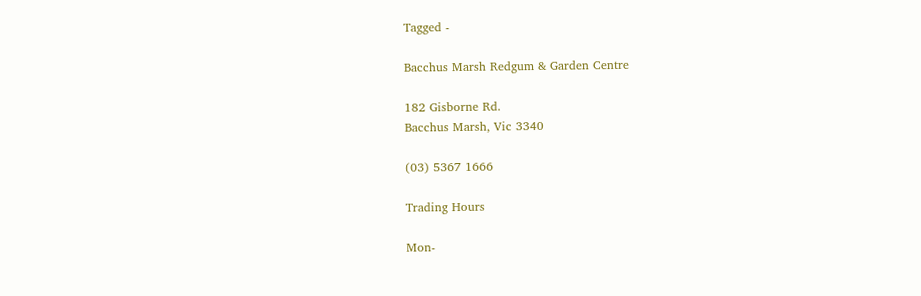Tagged -

Bacchus Marsh Redgum & Garden Centre

182 Gisborne Rd.
Bacchus Marsh, Vic 3340

(03) 5367 1666

Trading Hours

Mon-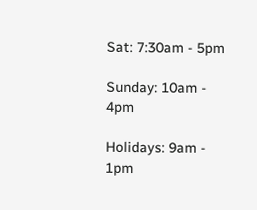Sat: 7:30am - 5pm

Sunday: 10am - 4pm

Holidays: 9am - 1pm